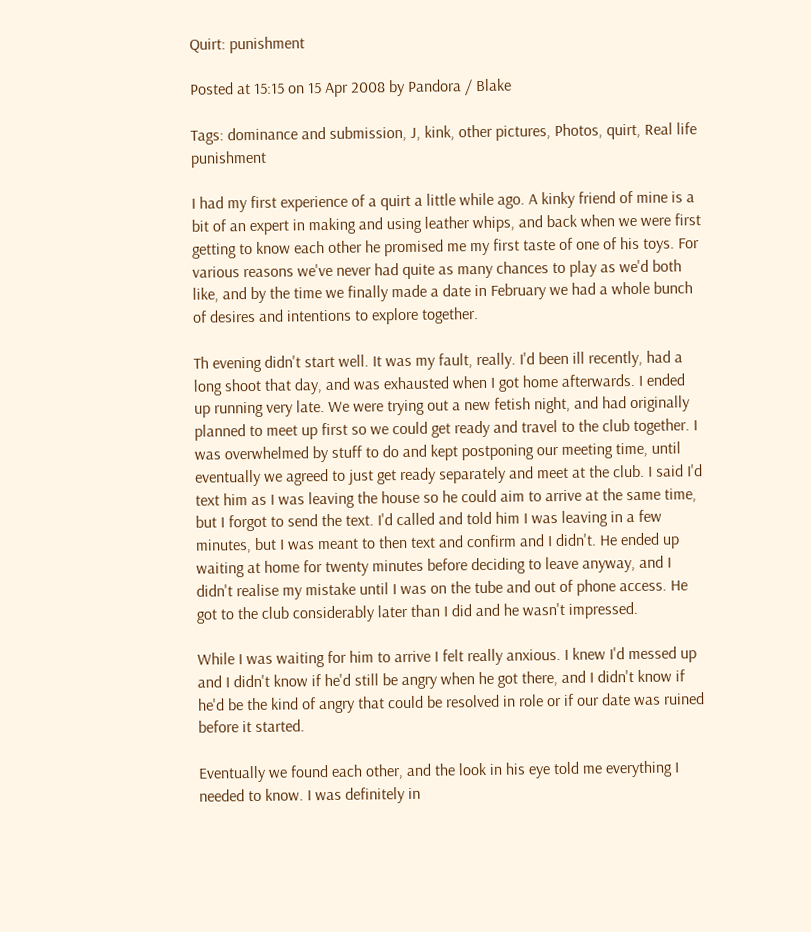Quirt: punishment

Posted at 15:15 on 15 Apr 2008 by Pandora / Blake

Tags: dominance and submission, J, kink, other pictures, Photos, quirt, Real life punishment

I had my first experience of a quirt a little while ago. A kinky friend of mine is a bit of an expert in making and using leather whips, and back when we were first getting to know each other he promised me my first taste of one of his toys. For various reasons we've never had quite as many chances to play as we'd both like, and by the time we finally made a date in February we had a whole bunch of desires and intentions to explore together.

Th evening didn't start well. It was my fault, really. I'd been ill recently, had a long shoot that day, and was exhausted when I got home afterwards. I ended up running very late. We were trying out a new fetish night, and had originally planned to meet up first so we could get ready and travel to the club together. I was overwhelmed by stuff to do and kept postponing our meeting time, until eventually we agreed to just get ready separately and meet at the club. I said I'd text him as I was leaving the house so he could aim to arrive at the same time, but I forgot to send the text. I'd called and told him I was leaving in a few minutes, but I was meant to then text and confirm and I didn't. He ended up waiting at home for twenty minutes before deciding to leave anyway, and I didn't realise my mistake until I was on the tube and out of phone access. He got to the club considerably later than I did and he wasn't impressed.

While I was waiting for him to arrive I felt really anxious. I knew I'd messed up and I didn't know if he'd still be angry when he got there, and I didn't know if he'd be the kind of angry that could be resolved in role or if our date was ruined before it started.

Eventually we found each other, and the look in his eye told me everything I needed to know. I was definitely in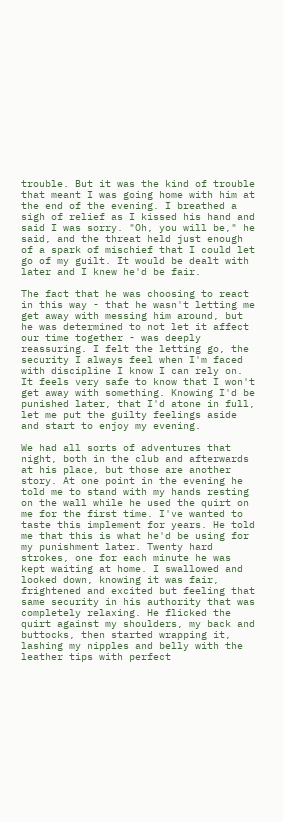trouble. But it was the kind of trouble that meant I was going home with him at the end of the evening. I breathed a sigh of relief as I kissed his hand and said I was sorry. "Oh, you will be," he said, and the threat held just enough of a spark of mischief that I could let go of my guilt. It would be dealt with later and I knew he'd be fair.

The fact that he was choosing to react in this way - that he wasn't letting me get away with messing him around, but he was determined to not let it affect our time together - was deeply reassuring. I felt the letting go, the security I always feel when I'm faced with discipline I know I can rely on. It feels very safe to know that I won't get away with something. Knowing I'd be punished later, that I'd atone in full, let me put the guilty feelings aside and start to enjoy my evening.

We had all sorts of adventures that night, both in the club and afterwards at his place, but those are another story. At one point in the evening he told me to stand with my hands resting on the wall while he used the quirt on me for the first time. I've wanted to taste this implement for years. He told me that this is what he'd be using for my punishment later. Twenty hard strokes, one for each minute he was kept waiting at home. I swallowed and looked down, knowing it was fair, frightened and excited but feeling that same security in his authority that was completely relaxing. He flicked the quirt against my shoulders, my back and buttocks, then started wrapping it, lashing my nipples and belly with the leather tips with perfect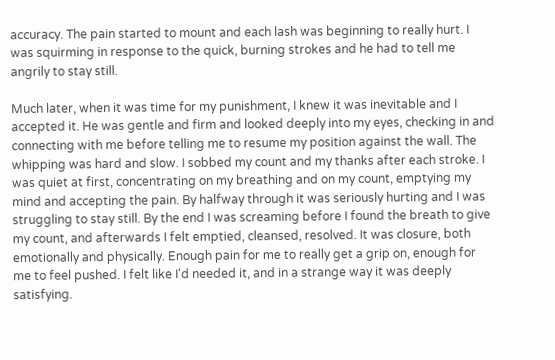accuracy. The pain started to mount and each lash was beginning to really hurt. I was squirming in response to the quick, burning strokes and he had to tell me angrily to stay still.

Much later, when it was time for my punishment, I knew it was inevitable and I accepted it. He was gentle and firm and looked deeply into my eyes, checking in and connecting with me before telling me to resume my position against the wall. The whipping was hard and slow. I sobbed my count and my thanks after each stroke. I was quiet at first, concentrating on my breathing and on my count, emptying my mind and accepting the pain. By halfway through it was seriously hurting and I was struggling to stay still. By the end I was screaming before I found the breath to give my count, and afterwards I felt emptied, cleansed, resolved. It was closure, both emotionally and physically. Enough pain for me to really get a grip on, enough for me to feel pushed. I felt like I'd needed it, and in a strange way it was deeply satisfying.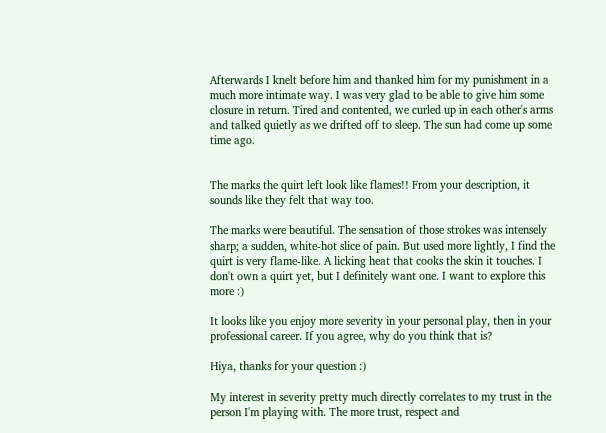Afterwards I knelt before him and thanked him for my punishment in a much more intimate way. I was very glad to be able to give him some closure in return. Tired and contented, we curled up in each other's arms and talked quietly as we drifted off to sleep. The sun had come up some time ago.


The marks the quirt left look like flames!! From your description, it sounds like they felt that way too.

The marks were beautiful. The sensation of those strokes was intensely sharp; a sudden, white-hot slice of pain. But used more lightly, I find the quirt is very flame-like. A licking heat that cooks the skin it touches. I don't own a quirt yet, but I definitely want one. I want to explore this more :)

It looks like you enjoy more severity in your personal play, then in your professional career. If you agree, why do you think that is?

Hiya, thanks for your question :)

My interest in severity pretty much directly correlates to my trust in the person I'm playing with. The more trust, respect and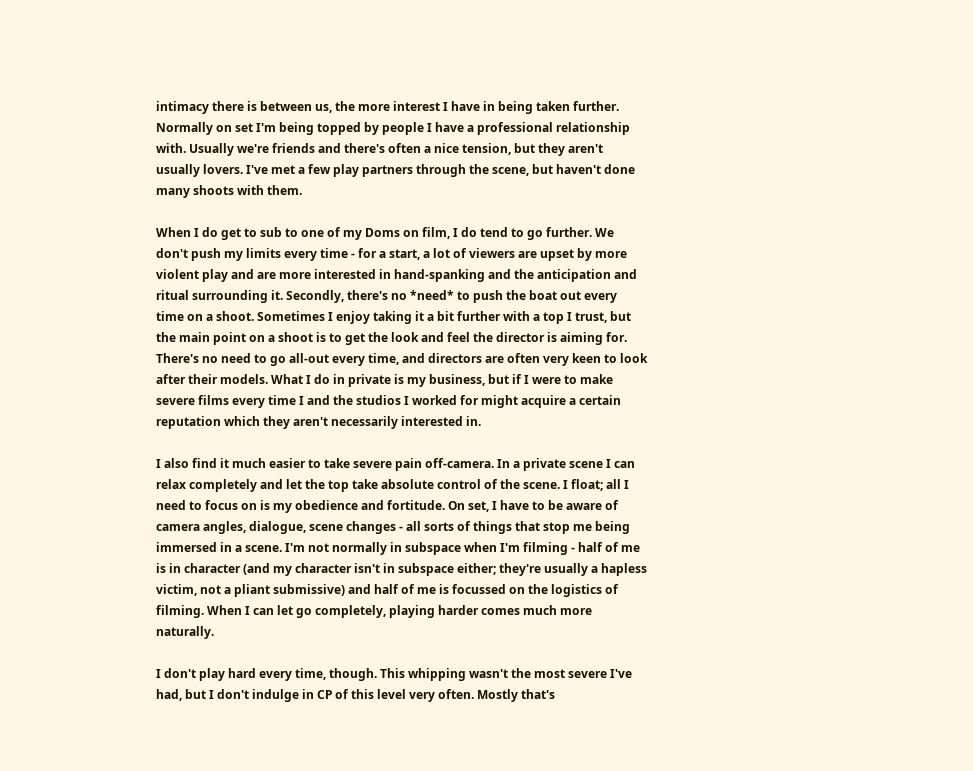intimacy there is between us, the more interest I have in being taken further. Normally on set I'm being topped by people I have a professional relationship with. Usually we're friends and there's often a nice tension, but they aren't usually lovers. I've met a few play partners through the scene, but haven't done many shoots with them.

When I do get to sub to one of my Doms on film, I do tend to go further. We don't push my limits every time - for a start, a lot of viewers are upset by more violent play and are more interested in hand-spanking and the anticipation and ritual surrounding it. Secondly, there's no *need* to push the boat out every time on a shoot. Sometimes I enjoy taking it a bit further with a top I trust, but the main point on a shoot is to get the look and feel the director is aiming for. There's no need to go all-out every time, and directors are often very keen to look after their models. What I do in private is my business, but if I were to make severe films every time I and the studios I worked for might acquire a certain reputation which they aren't necessarily interested in.

I also find it much easier to take severe pain off-camera. In a private scene I can relax completely and let the top take absolute control of the scene. I float; all I need to focus on is my obedience and fortitude. On set, I have to be aware of camera angles, dialogue, scene changes - all sorts of things that stop me being immersed in a scene. I'm not normally in subspace when I'm filming - half of me is in character (and my character isn't in subspace either; they're usually a hapless victim, not a pliant submissive) and half of me is focussed on the logistics of filming. When I can let go completely, playing harder comes much more naturally.

I don't play hard every time, though. This whipping wasn't the most severe I've had, but I don't indulge in CP of this level very often. Mostly that's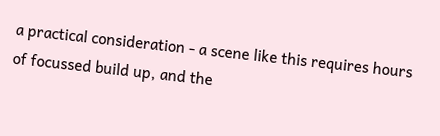a practical consideration - a scene like this requires hours of focussed build up, and the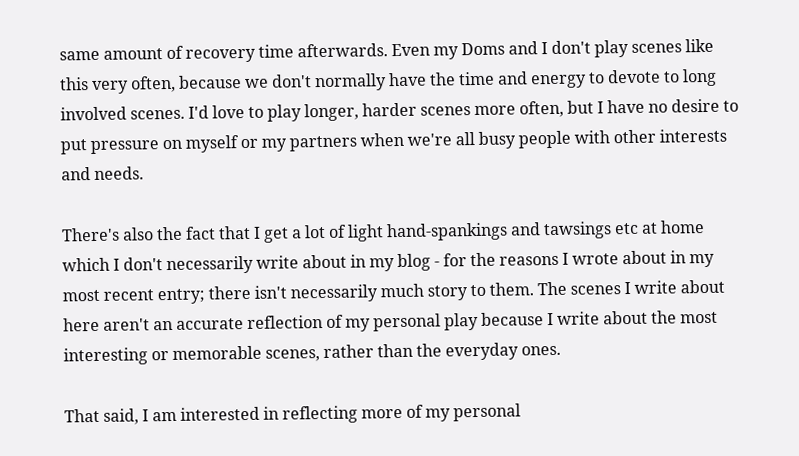same amount of recovery time afterwards. Even my Doms and I don't play scenes like this very often, because we don't normally have the time and energy to devote to long involved scenes. I'd love to play longer, harder scenes more often, but I have no desire to put pressure on myself or my partners when we're all busy people with other interests and needs.

There's also the fact that I get a lot of light hand-spankings and tawsings etc at home which I don't necessarily write about in my blog - for the reasons I wrote about in my most recent entry; there isn't necessarily much story to them. The scenes I write about here aren't an accurate reflection of my personal play because I write about the most interesting or memorable scenes, rather than the everyday ones.

That said, I am interested in reflecting more of my personal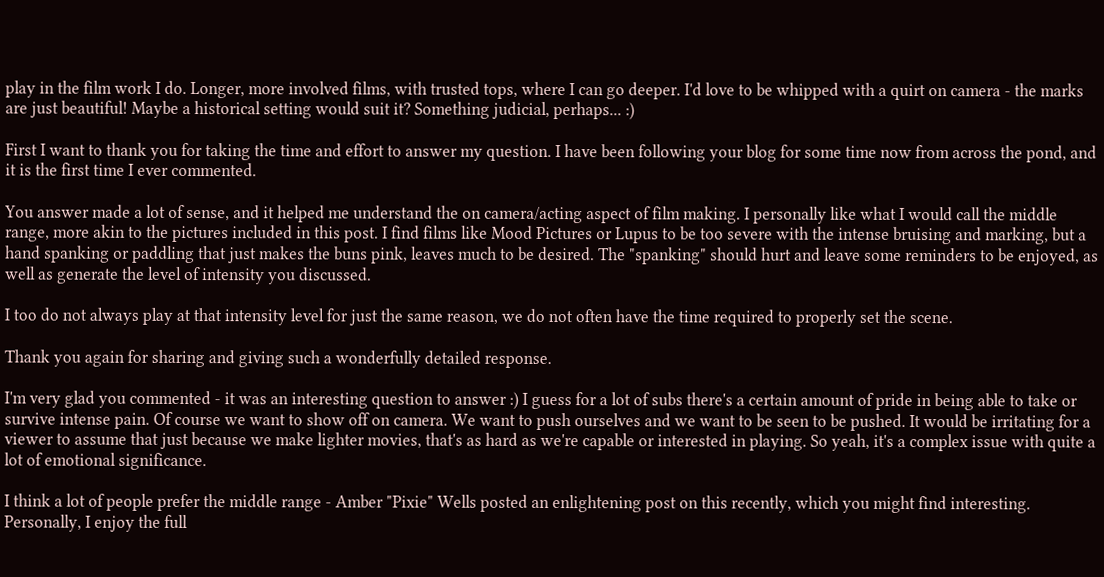play in the film work I do. Longer, more involved films, with trusted tops, where I can go deeper. I'd love to be whipped with a quirt on camera - the marks are just beautiful! Maybe a historical setting would suit it? Something judicial, perhaps... :)

First I want to thank you for taking the time and effort to answer my question. I have been following your blog for some time now from across the pond, and it is the first time I ever commented.

You answer made a lot of sense, and it helped me understand the on camera/acting aspect of film making. I personally like what I would call the middle range, more akin to the pictures included in this post. I find films like Mood Pictures or Lupus to be too severe with the intense bruising and marking, but a hand spanking or paddling that just makes the buns pink, leaves much to be desired. The "spanking" should hurt and leave some reminders to be enjoyed, as well as generate the level of intensity you discussed.

I too do not always play at that intensity level for just the same reason, we do not often have the time required to properly set the scene.

Thank you again for sharing and giving such a wonderfully detailed response.

I'm very glad you commented - it was an interesting question to answer :) I guess for a lot of subs there's a certain amount of pride in being able to take or survive intense pain. Of course we want to show off on camera. We want to push ourselves and we want to be seen to be pushed. It would be irritating for a viewer to assume that just because we make lighter movies, that's as hard as we're capable or interested in playing. So yeah, it's a complex issue with quite a lot of emotional significance.

I think a lot of people prefer the middle range - Amber "Pixie" Wells posted an enlightening post on this recently, which you might find interesting. Personally, I enjoy the full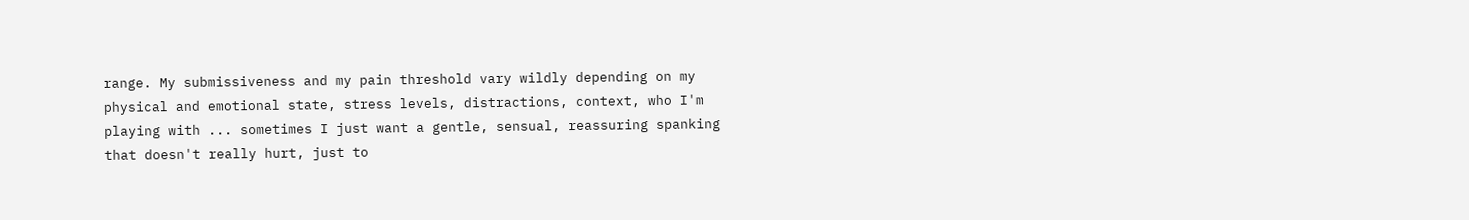range. My submissiveness and my pain threshold vary wildly depending on my physical and emotional state, stress levels, distractions, context, who I'm playing with ... sometimes I just want a gentle, sensual, reassuring spanking that doesn't really hurt, just to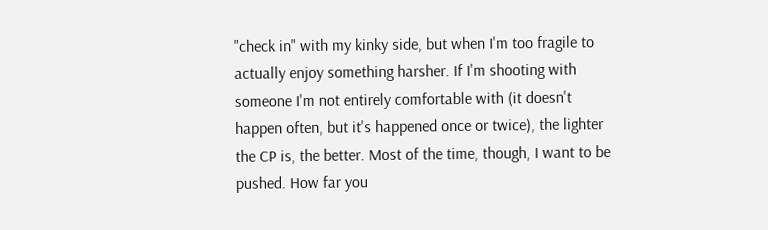"check in" with my kinky side, but when I'm too fragile to actually enjoy something harsher. If I'm shooting with someone I'm not entirely comfortable with (it doesn't happen often, but it's happened once or twice), the lighter the CP is, the better. Most of the time, though, I want to be pushed. How far you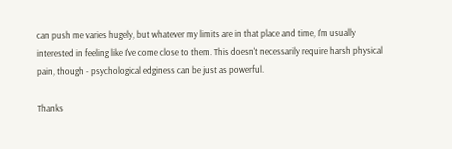can push me varies hugely, but whatever my limits are in that place and time, I'm usually interested in feeling like I've come close to them. This doesn't necessarily require harsh physical pain, though - psychological edginess can be just as powerful.

Thanks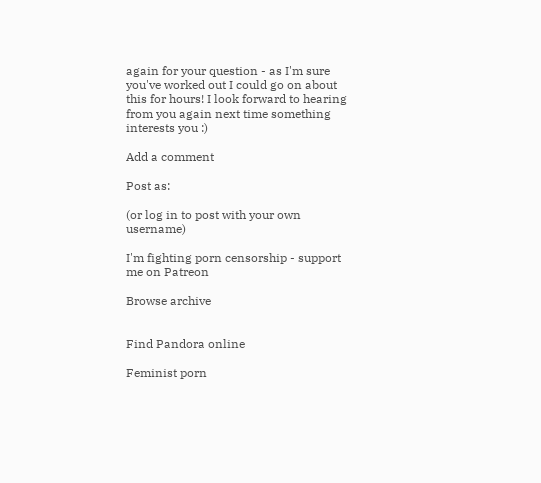again for your question - as I'm sure you've worked out I could go on about this for hours! I look forward to hearing from you again next time something interests you :)

Add a comment

Post as:

(or log in to post with your own username)

I'm fighting porn censorship - support me on Patreon

Browse archive


Find Pandora online

Feminist porn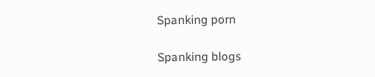Spanking porn

Spanking blogs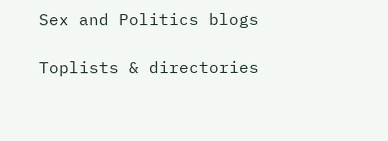Sex and Politics blogs

Toplists & directories